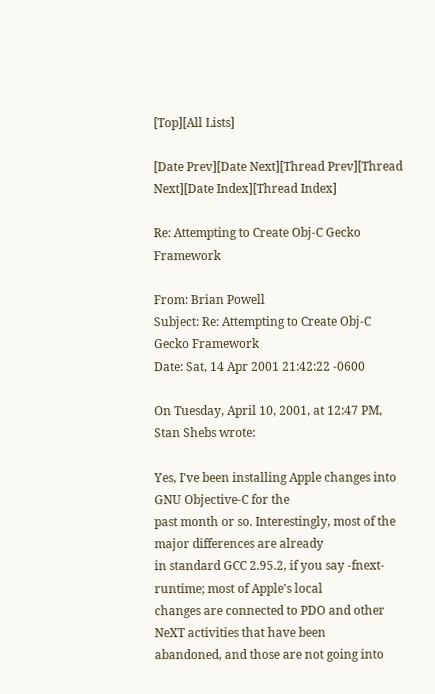[Top][All Lists]

[Date Prev][Date Next][Thread Prev][Thread Next][Date Index][Thread Index]

Re: Attempting to Create Obj-C Gecko Framework

From: Brian Powell
Subject: Re: Attempting to Create Obj-C Gecko Framework
Date: Sat, 14 Apr 2001 21:42:22 -0600

On Tuesday, April 10, 2001, at 12:47 PM, Stan Shebs wrote:

Yes, I've been installing Apple changes into GNU Objective-C for the
past month or so. Interestingly, most of the major differences are already
in standard GCC 2.95.2, if you say -fnext-runtime; most of Apple's local
changes are connected to PDO and other NeXT activities that have been
abandoned, and those are not going into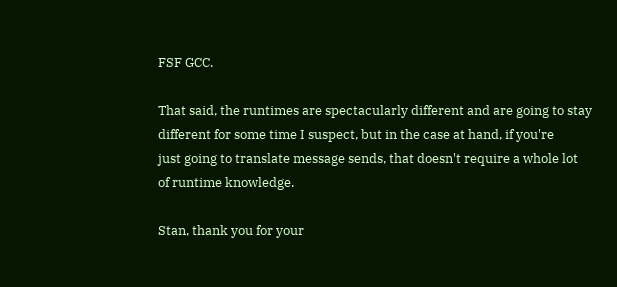FSF GCC.

That said, the runtimes are spectacularly different and are going to stay
different for some time I suspect, but in the case at hand, if you're
just going to translate message sends, that doesn't require a whole lot
of runtime knowledge.

Stan, thank you for your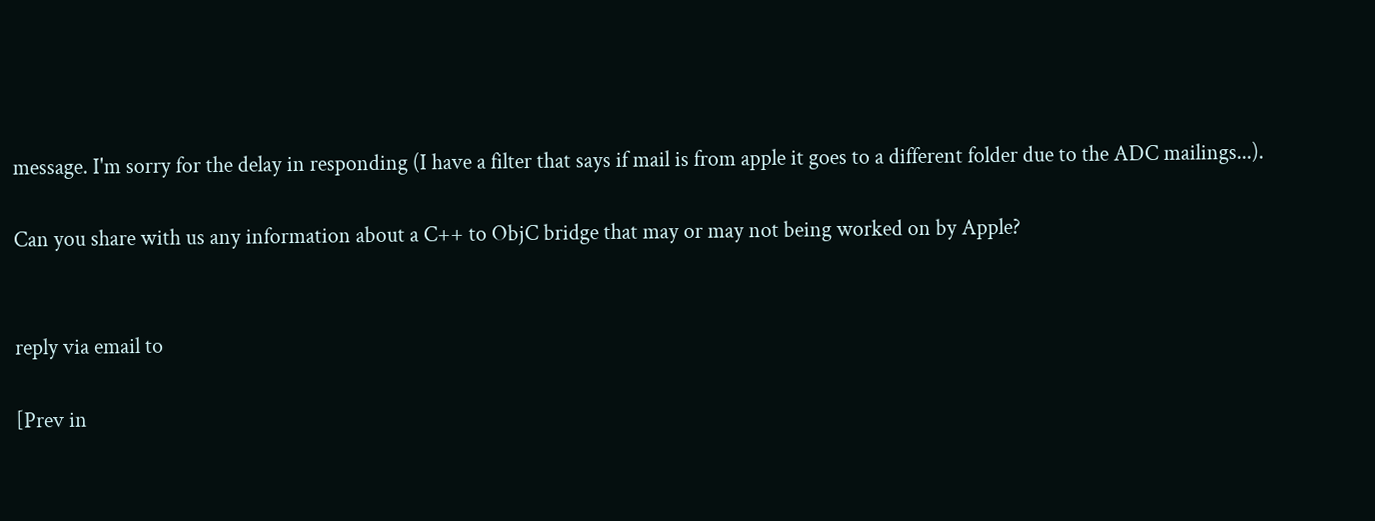message. I'm sorry for the delay in responding (I have a filter that says if mail is from apple it goes to a different folder due to the ADC mailings...).

Can you share with us any information about a C++ to ObjC bridge that may or may not being worked on by Apple?


reply via email to

[Prev in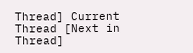Thread] Current Thread [Next in Thread]